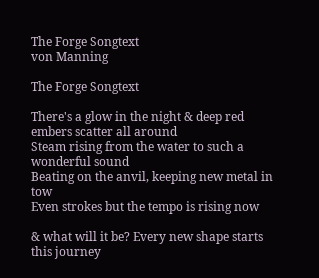The Forge Songtext
von Manning

The Forge Songtext

There's a glow in the night & deep red embers scatter all around
Steam rising from the water to such a wonderful sound
Beating on the anvil, keeping new metal in tow
Even strokes but the tempo is rising now

& what will it be? Every new shape starts this journey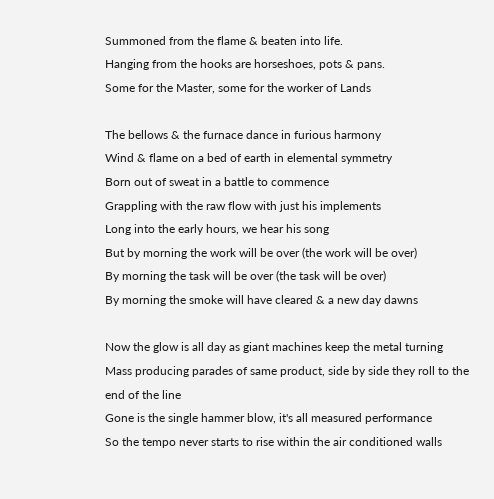Summoned from the flame & beaten into life.
Hanging from the hooks are horseshoes, pots & pans.
Some for the Master, some for the worker of Lands

The bellows & the furnace dance in furious harmony
Wind & flame on a bed of earth in elemental symmetry
Born out of sweat in a battle to commence
Grappling with the raw flow with just his implements
Long into the early hours, we hear his song
But by morning the work will be over (the work will be over)
By morning the task will be over (the task will be over)
By morning the smoke will have cleared & a new day dawns

Now the glow is all day as giant machines keep the metal turning
Mass producing parades of same product, side by side they roll to the end of the line
Gone is the single hammer blow, it's all measured performance
So the tempo never starts to rise within the air conditioned walls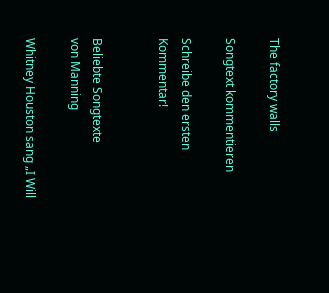The factory walls

Songtext kommentieren

Schreibe den ersten Kommentar!


Beliebte Songtexte
von Manning

Whitney Houston sang „I Will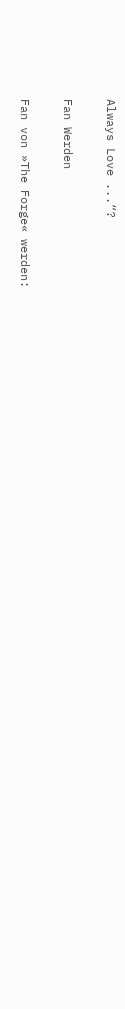Always Love ...“?

Fan Werden

Fan von »The Forge« werden: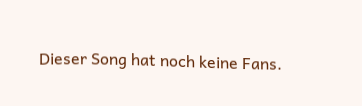Dieser Song hat noch keine Fans.